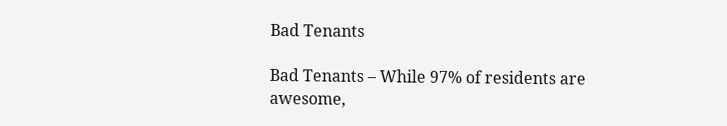Bad Tenants

Bad Tenants – While 97% of residents are awesome,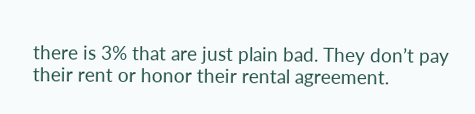there is 3% that are just plain bad. They don’t pay their rent or honor their rental agreement.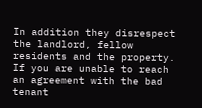In addition they disrespect the landlord, fellow residents and the property. If you are unable to reach an agreement with the bad tenant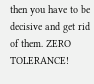then you have to be decisive and get rid of them. ZERO TOLERANCE!